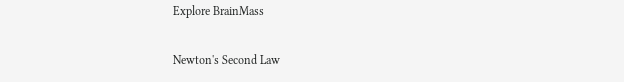Explore BrainMass

Newton's Second Law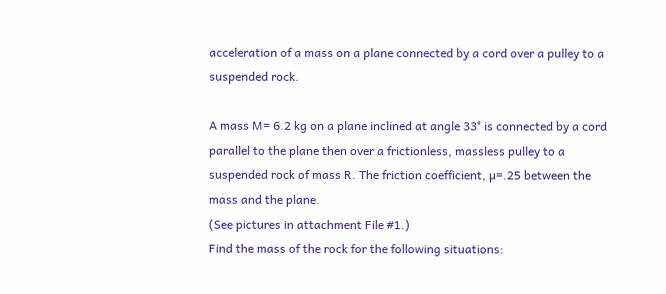acceleration of a mass on a plane connected by a cord over a pulley to a suspended rock.

A mass M= 6.2 kg on a plane inclined at angle 33° is connected by a cord parallel to the plane then over a frictionless, massless pulley to a suspended rock of mass R. The friction coefficient, µ=.25 between the mass and the plane.
(See pictures in attachment File #1.)
Find the mass of the rock for the following situations: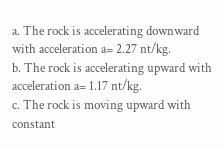a. The rock is accelerating downward with acceleration a= 2.27 nt/kg.
b. The rock is accelerating upward with acceleration a= 1.17 nt/kg.
c. The rock is moving upward with constant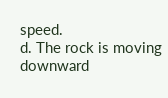speed.
d. The rock is moving downward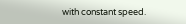with constant speed.